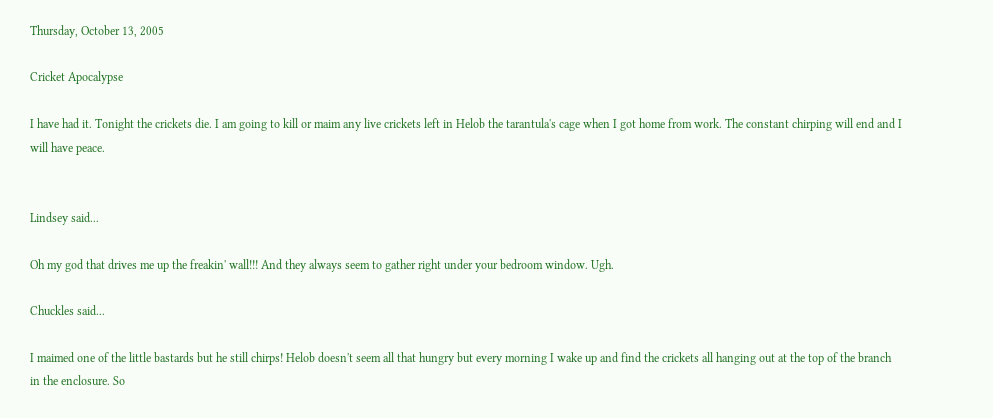Thursday, October 13, 2005

Cricket Apocalypse

I have had it. Tonight the crickets die. I am going to kill or maim any live crickets left in Helob the tarantula's cage when I got home from work. The constant chirping will end and I will have peace.


Lindsey said...

Oh my god that drives me up the freakin' wall!!! And they always seem to gather right under your bedroom window. Ugh.

Chuckles said...

I maimed one of the little bastards but he still chirps! Helob doesn't seem all that hungry but every morning I wake up and find the crickets all hanging out at the top of the branch in the enclosure. So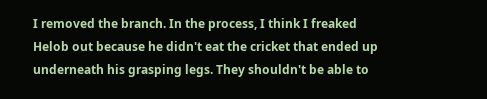I removed the branch. In the process, I think I freaked Helob out because he didn't eat the cricket that ended up underneath his grasping legs. They shouldn't be able to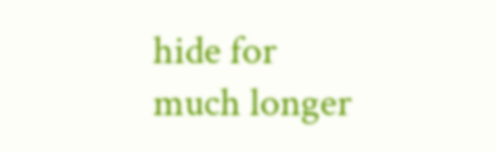hide for much longer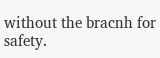without the bracnh for safety.